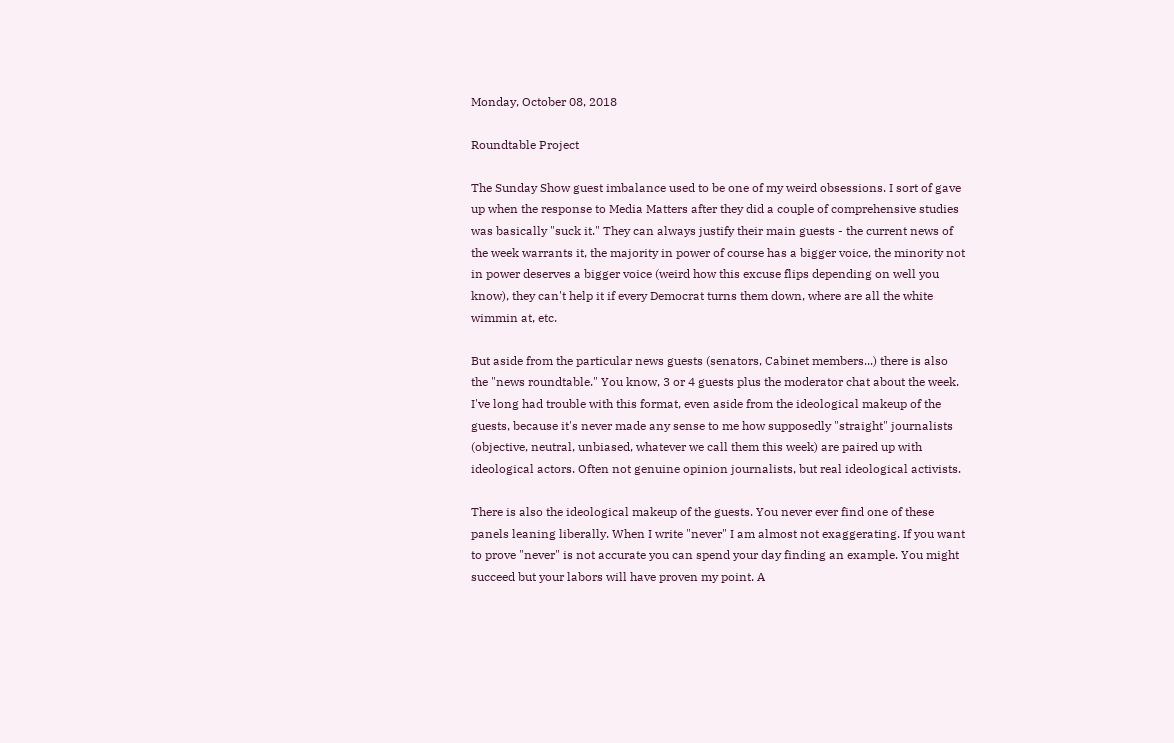Monday, October 08, 2018

Roundtable Project

The Sunday Show guest imbalance used to be one of my weird obsessions. I sort of gave up when the response to Media Matters after they did a couple of comprehensive studies was basically "suck it." They can always justify their main guests - the current news of the week warrants it, the majority in power of course has a bigger voice, the minority not in power deserves a bigger voice (weird how this excuse flips depending on well you know), they can't help it if every Democrat turns them down, where are all the white wimmin at, etc.

But aside from the particular news guests (senators, Cabinet members...) there is also the "news roundtable." You know, 3 or 4 guests plus the moderator chat about the week. I've long had trouble with this format, even aside from the ideological makeup of the guests, because it's never made any sense to me how supposedly "straight" journalists (objective, neutral, unbiased, whatever we call them this week) are paired up with ideological actors. Often not genuine opinion journalists, but real ideological activists.

There is also the ideological makeup of the guests. You never ever find one of these panels leaning liberally. When I write "never" I am almost not exaggerating. If you want to prove "never" is not accurate you can spend your day finding an example. You might succeed but your labors will have proven my point. A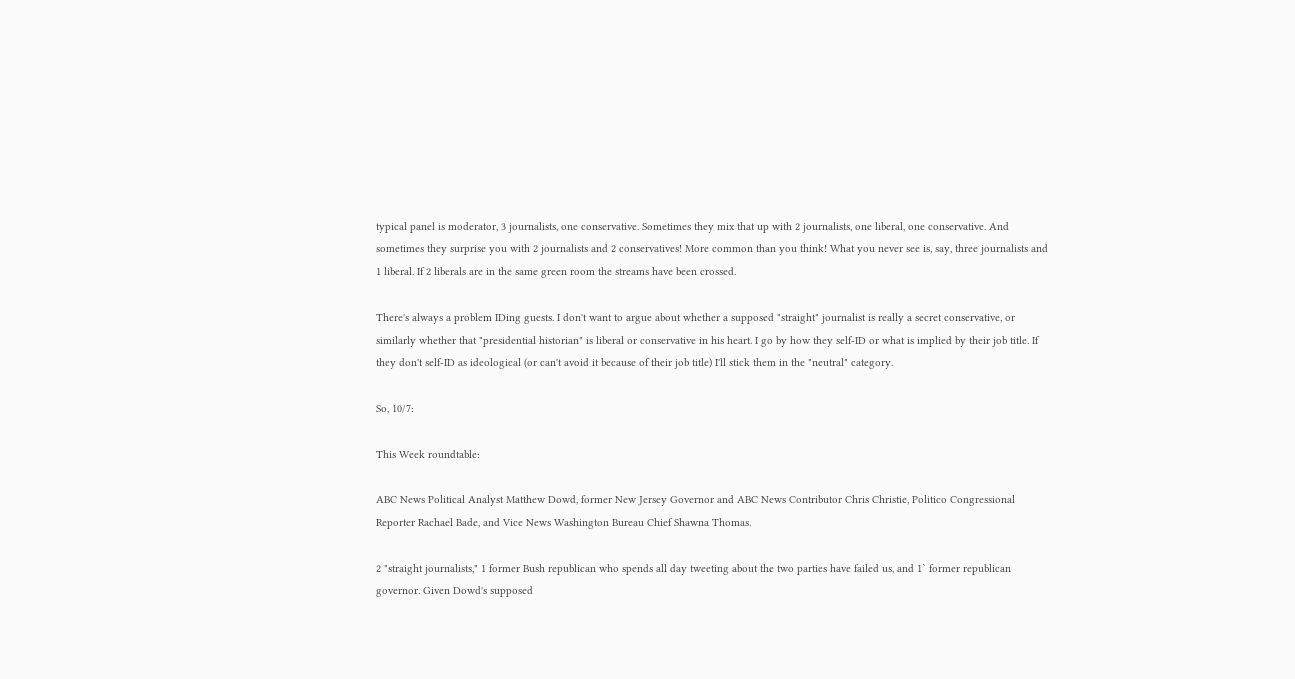typical panel is moderator, 3 journalists, one conservative. Sometimes they mix that up with 2 journalists, one liberal, one conservative. And sometimes they surprise you with 2 journalists and 2 conservatives! More common than you think! What you never see is, say, three journalists and 1 liberal. If 2 liberals are in the same green room the streams have been crossed.

There's always a problem IDing guests. I don't want to argue about whether a supposed "straight" journalist is really a secret conservative, or similarly whether that "presidential historian" is liberal or conservative in his heart. I go by how they self-ID or what is implied by their job title. If they don't self-ID as ideological (or can't avoid it because of their job title) I'll stick them in the "neutral" category.

So, 10/7:

This Week roundtable:

ABC News Political Analyst Matthew Dowd, former New Jersey Governor and ABC News Contributor Chris Christie, Politico Congressional Reporter Rachael Bade, and Vice News Washington Bureau Chief Shawna Thomas.

2 "straight journalists," 1 former Bush republican who spends all day tweeting about the two parties have failed us, and 1` former republican governor. Given Dowd's supposed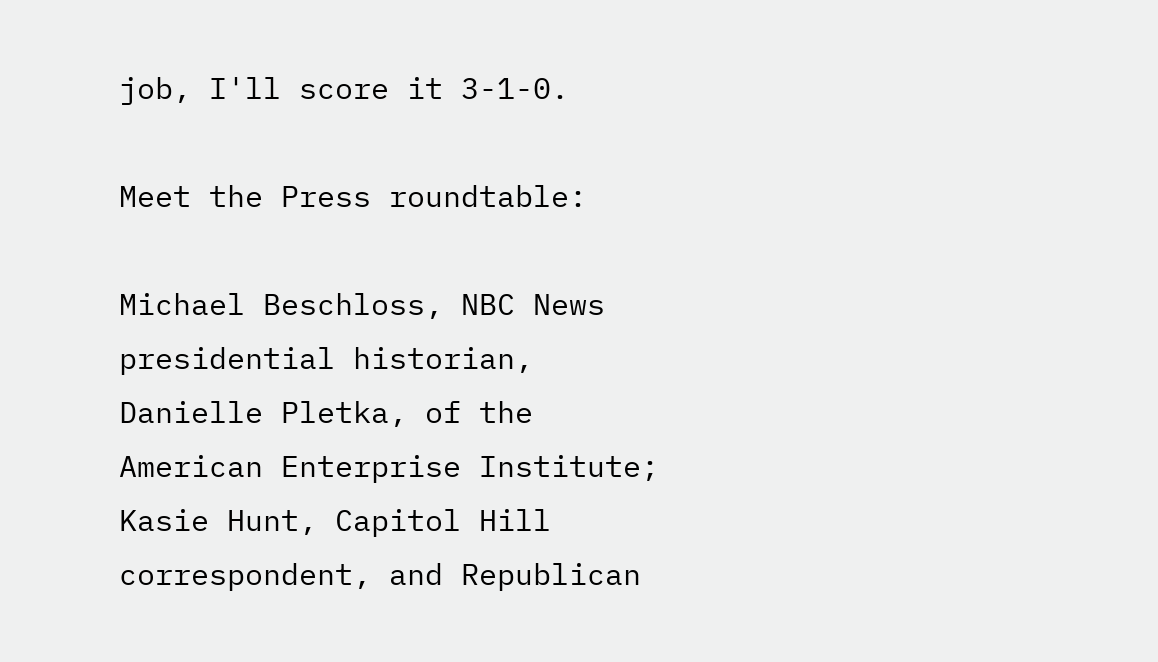job, I'll score it 3-1-0.

Meet the Press roundtable:

Michael Beschloss, NBC News presidential historian, Danielle Pletka, of the American Enterprise Institute; Kasie Hunt, Capitol Hill correspondent, and Republican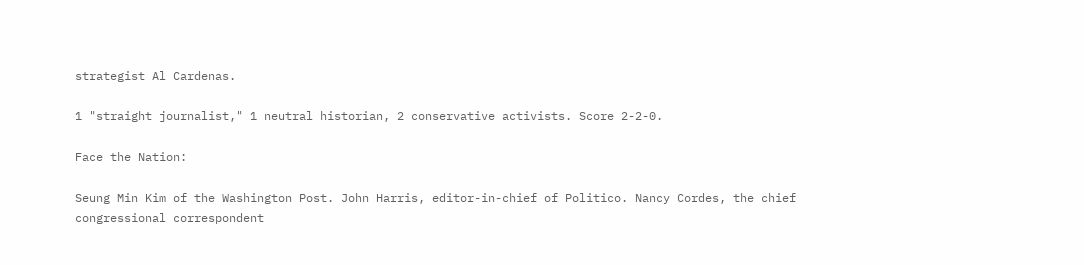strategist Al Cardenas.

1 "straight journalist," 1 neutral historian, 2 conservative activists. Score 2-2-0.

Face the Nation:

Seung Min Kim of the Washington Post. John Harris, editor-in-chief of Politico. Nancy Cordes, the chief congressional correspondent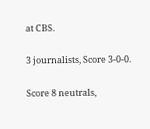at CBS.

3 journalists, Score 3-0-0.

Score 8 neutrals,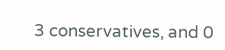3 conservatives, and 0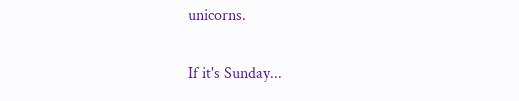unicorns.

If it's Sunday...